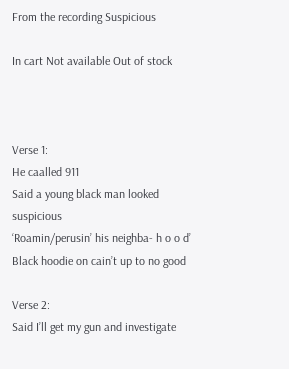From the recording Suspicious

In cart Not available Out of stock



Verse 1:
He caalled 911
Said a young black man looked suspicious
‘Roamin/perusin’ his neighba- h o o d’
Black hoodie on cain’t up to no good

Verse 2:
Said I’ll get my gun and investigate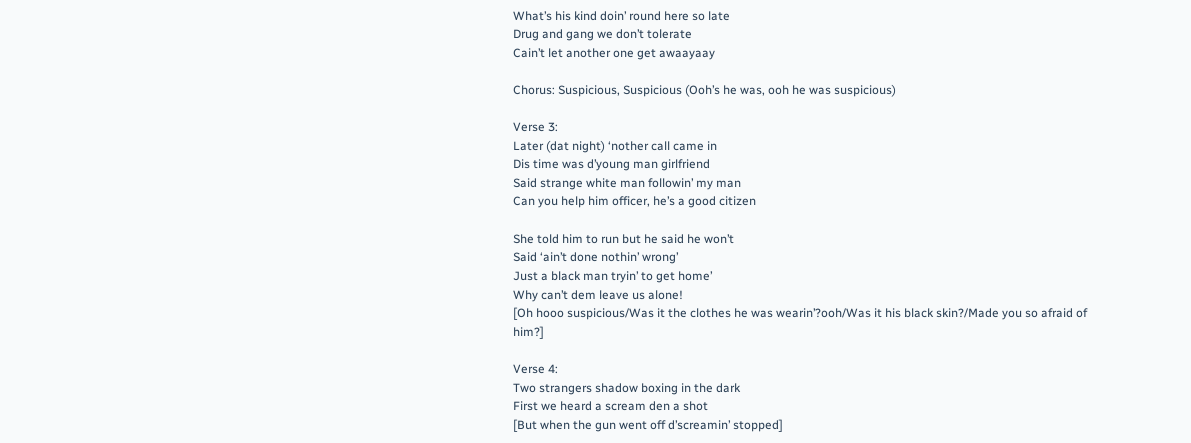What’s his kind doin’ round here so late
Drug and gang we don’t tolerate
Cain’t let another one get awaayaay

Chorus: Suspicious, Suspicious (Ooh’s he was, ooh he was suspicious)

Verse 3:
Later (dat night) ‘nother call came in
Dis time was d’young man girlfriend
Said strange white man followin’ my man
Can you help him officer, he’s a good citizen

She told him to run but he said he won’t
Said ‘ain’t done nothin’ wrong’
Just a black man tryin’ to get home’
Why can’t dem leave us alone!
[Oh hooo suspicious/Was it the clothes he was wearin’?ooh/Was it his black skin?/Made you so afraid of him?]

Verse 4:
Two strangers shadow boxing in the dark
First we heard a scream den a shot
[But when the gun went off d’screamin’ stopped]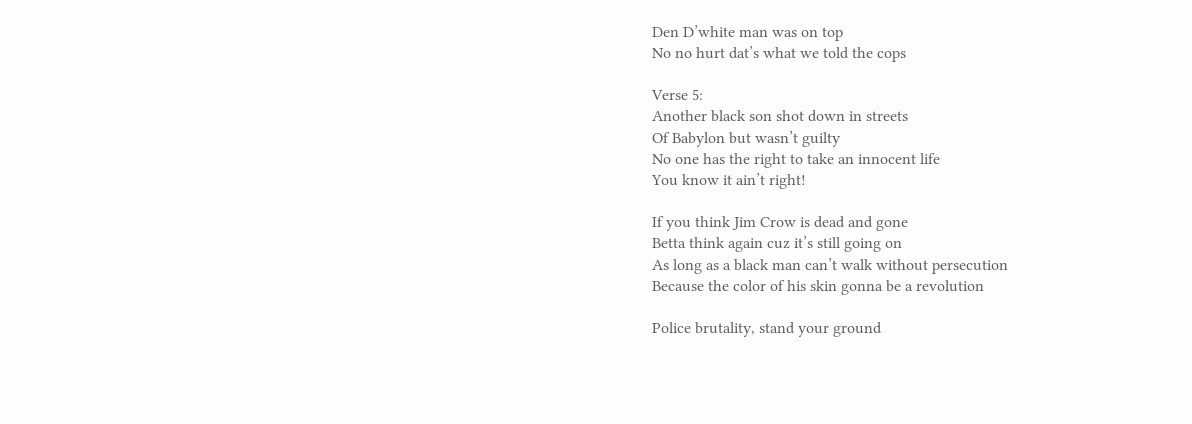Den D’white man was on top
No no hurt dat’s what we told the cops

Verse 5:
Another black son shot down in streets
Of Babylon but wasn’t guilty
No one has the right to take an innocent life
You know it ain’t right!

If you think Jim Crow is dead and gone
Betta think again cuz it’s still going on
As long as a black man can’t walk without persecution
Because the color of his skin gonna be a revolution

Police brutality, stand your ground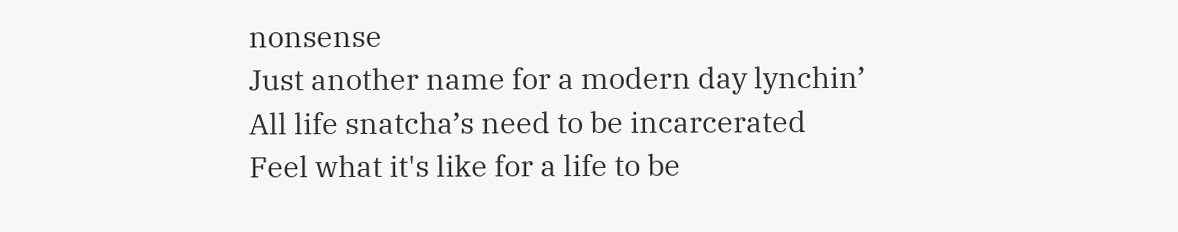nonsense
Just another name for a modern day lynchin’
All life snatcha’s need to be incarcerated
Feel what it's like for a life to be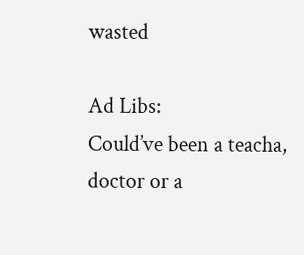wasted

Ad Libs:
Could’ve been a teacha, doctor or a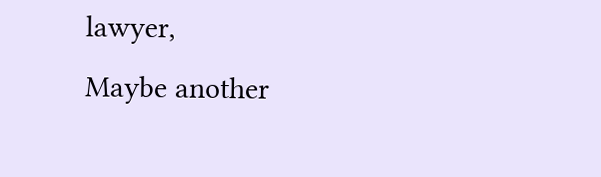lawyer,
Maybe another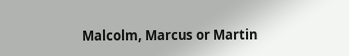Malcolm, Marcus or Martin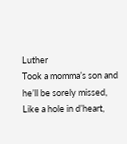Luther
Took a momma’s son and he’ll be sorely missed,
Like a hole in d’heart,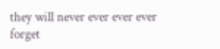they will never ever ever ever forget